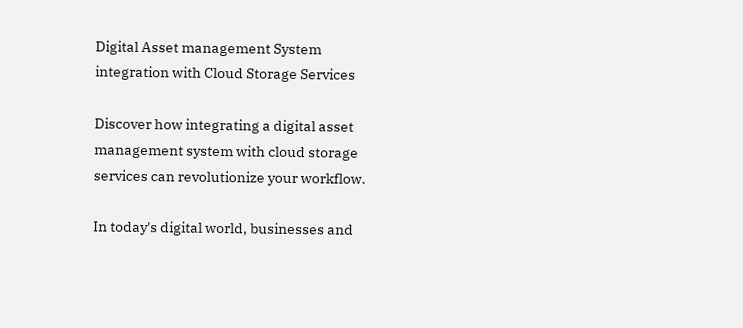Digital Asset management System integration with Cloud Storage Services

Discover how integrating a digital asset management system with cloud storage services can revolutionize your workflow.

In today's digital world, businesses and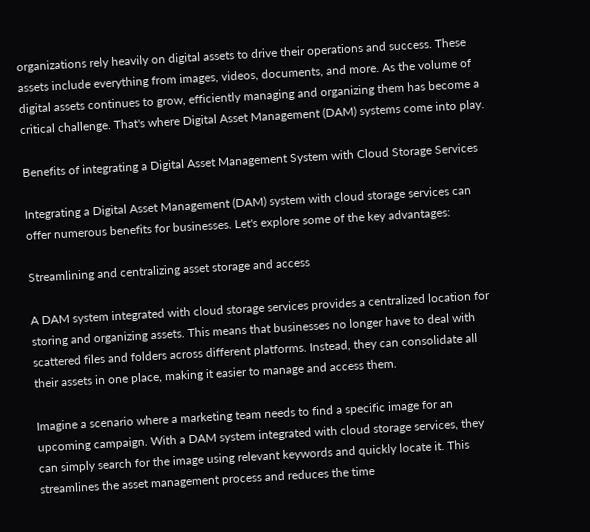organizations rely heavily on digital assets to drive their operations and success. These assets include everything from images, videos, documents, and more. As the volume of digital assets continues to grow, efficiently managing and organizing them has become a critical challenge. That's where Digital Asset Management (DAM) systems come into play.

Benefits of integrating a Digital Asset Management System with Cloud Storage Services

Integrating a Digital Asset Management (DAM) system with cloud storage services can offer numerous benefits for businesses. Let's explore some of the key advantages:

Streamlining and centralizing asset storage and access

A DAM system integrated with cloud storage services provides a centralized location for storing and organizing assets. This means that businesses no longer have to deal with scattered files and folders across different platforms. Instead, they can consolidate all their assets in one place, making it easier to manage and access them.

Imagine a scenario where a marketing team needs to find a specific image for an upcoming campaign. With a DAM system integrated with cloud storage services, they can simply search for the image using relevant keywords and quickly locate it. This streamlines the asset management process and reduces the time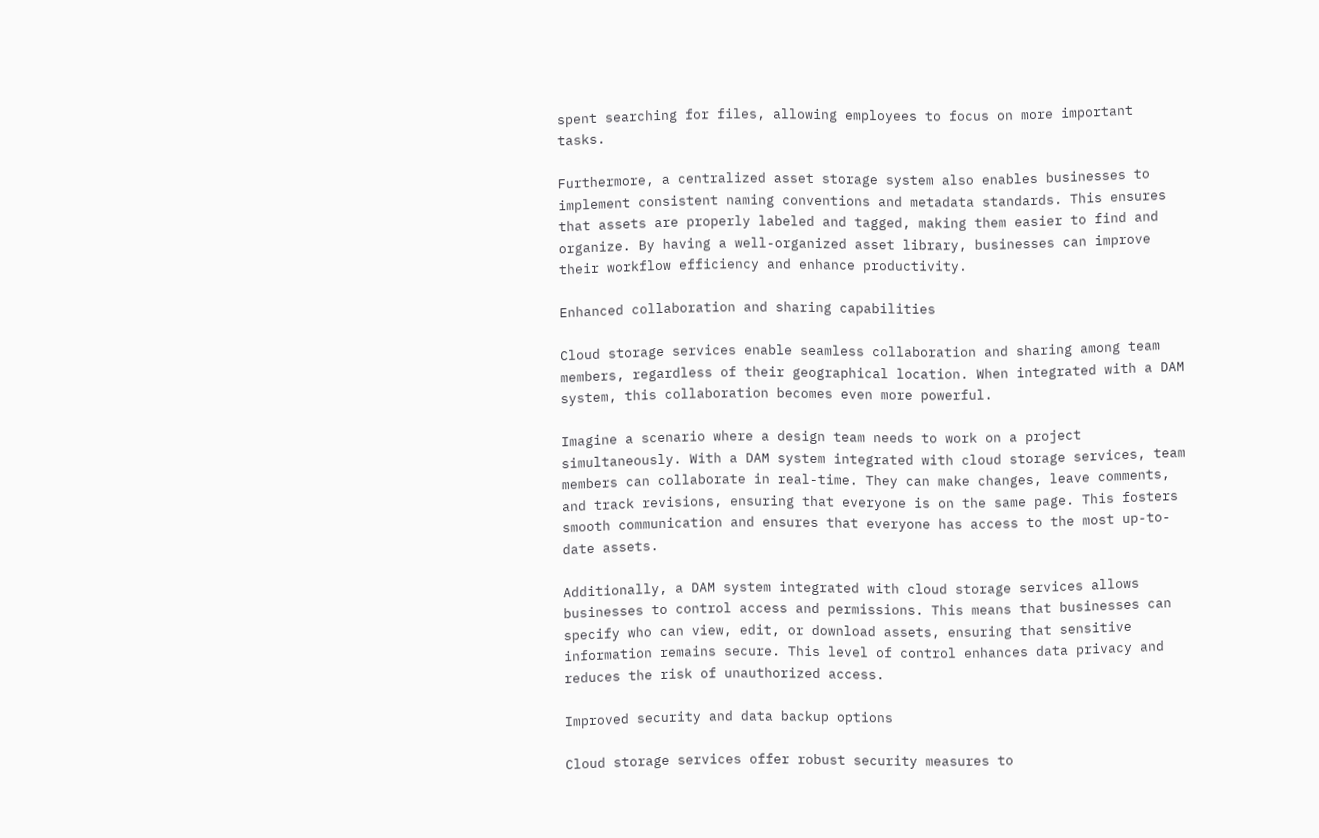spent searching for files, allowing employees to focus on more important tasks.

Furthermore, a centralized asset storage system also enables businesses to implement consistent naming conventions and metadata standards. This ensures that assets are properly labeled and tagged, making them easier to find and organize. By having a well-organized asset library, businesses can improve their workflow efficiency and enhance productivity.

Enhanced collaboration and sharing capabilities

Cloud storage services enable seamless collaboration and sharing among team members, regardless of their geographical location. When integrated with a DAM system, this collaboration becomes even more powerful.

Imagine a scenario where a design team needs to work on a project simultaneously. With a DAM system integrated with cloud storage services, team members can collaborate in real-time. They can make changes, leave comments, and track revisions, ensuring that everyone is on the same page. This fosters smooth communication and ensures that everyone has access to the most up-to-date assets.

Additionally, a DAM system integrated with cloud storage services allows businesses to control access and permissions. This means that businesses can specify who can view, edit, or download assets, ensuring that sensitive information remains secure. This level of control enhances data privacy and reduces the risk of unauthorized access.

Improved security and data backup options

Cloud storage services offer robust security measures to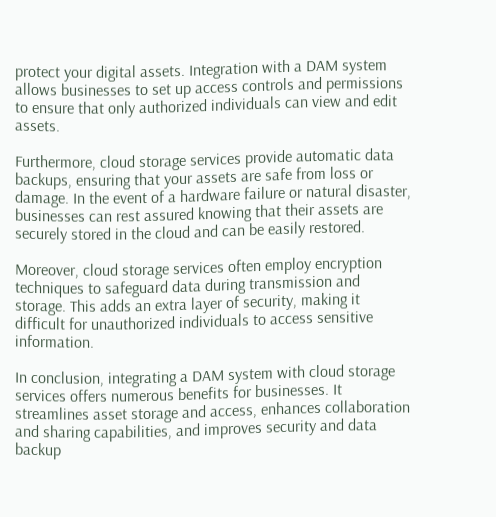protect your digital assets. Integration with a DAM system allows businesses to set up access controls and permissions to ensure that only authorized individuals can view and edit assets.

Furthermore, cloud storage services provide automatic data backups, ensuring that your assets are safe from loss or damage. In the event of a hardware failure or natural disaster, businesses can rest assured knowing that their assets are securely stored in the cloud and can be easily restored.

Moreover, cloud storage services often employ encryption techniques to safeguard data during transmission and storage. This adds an extra layer of security, making it difficult for unauthorized individuals to access sensitive information.

In conclusion, integrating a DAM system with cloud storage services offers numerous benefits for businesses. It streamlines asset storage and access, enhances collaboration and sharing capabilities, and improves security and data backup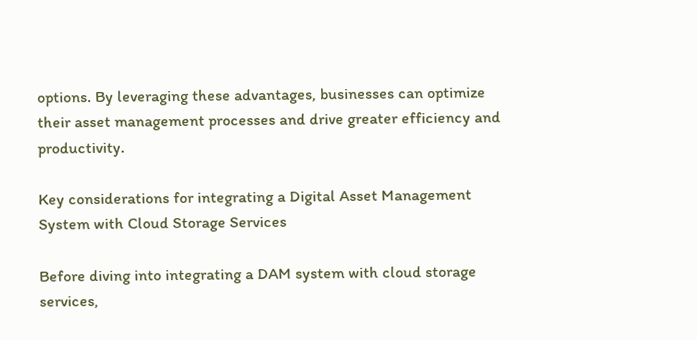options. By leveraging these advantages, businesses can optimize their asset management processes and drive greater efficiency and productivity.

Key considerations for integrating a Digital Asset Management System with Cloud Storage Services

Before diving into integrating a DAM system with cloud storage services,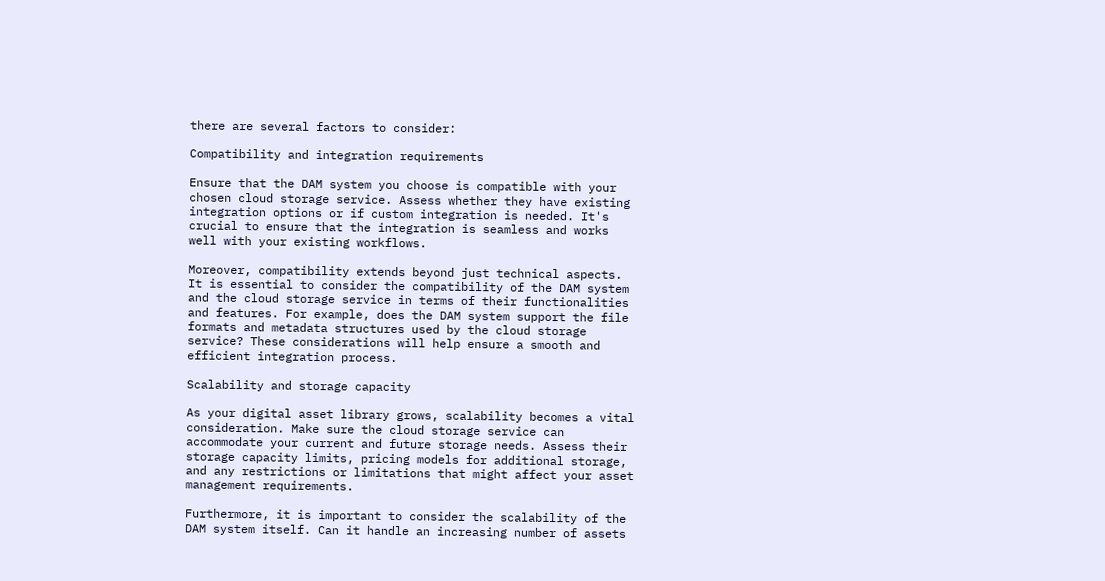there are several factors to consider:

Compatibility and integration requirements

Ensure that the DAM system you choose is compatible with your chosen cloud storage service. Assess whether they have existing integration options or if custom integration is needed. It's crucial to ensure that the integration is seamless and works well with your existing workflows.

Moreover, compatibility extends beyond just technical aspects. It is essential to consider the compatibility of the DAM system and the cloud storage service in terms of their functionalities and features. For example, does the DAM system support the file formats and metadata structures used by the cloud storage service? These considerations will help ensure a smooth and efficient integration process.

Scalability and storage capacity

As your digital asset library grows, scalability becomes a vital consideration. Make sure the cloud storage service can accommodate your current and future storage needs. Assess their storage capacity limits, pricing models for additional storage, and any restrictions or limitations that might affect your asset management requirements.

Furthermore, it is important to consider the scalability of the DAM system itself. Can it handle an increasing number of assets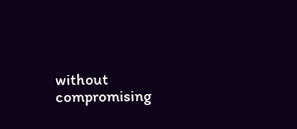without compromising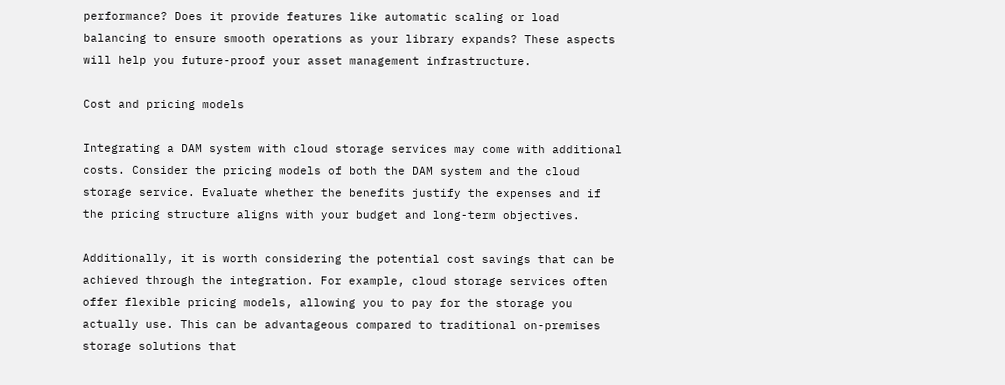performance? Does it provide features like automatic scaling or load balancing to ensure smooth operations as your library expands? These aspects will help you future-proof your asset management infrastructure.

Cost and pricing models

Integrating a DAM system with cloud storage services may come with additional costs. Consider the pricing models of both the DAM system and the cloud storage service. Evaluate whether the benefits justify the expenses and if the pricing structure aligns with your budget and long-term objectives.

Additionally, it is worth considering the potential cost savings that can be achieved through the integration. For example, cloud storage services often offer flexible pricing models, allowing you to pay for the storage you actually use. This can be advantageous compared to traditional on-premises storage solutions that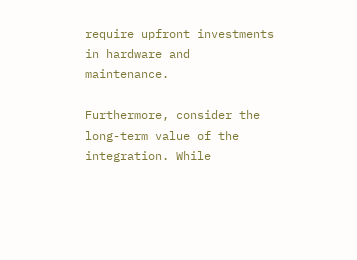require upfront investments in hardware and maintenance.

Furthermore, consider the long-term value of the integration. While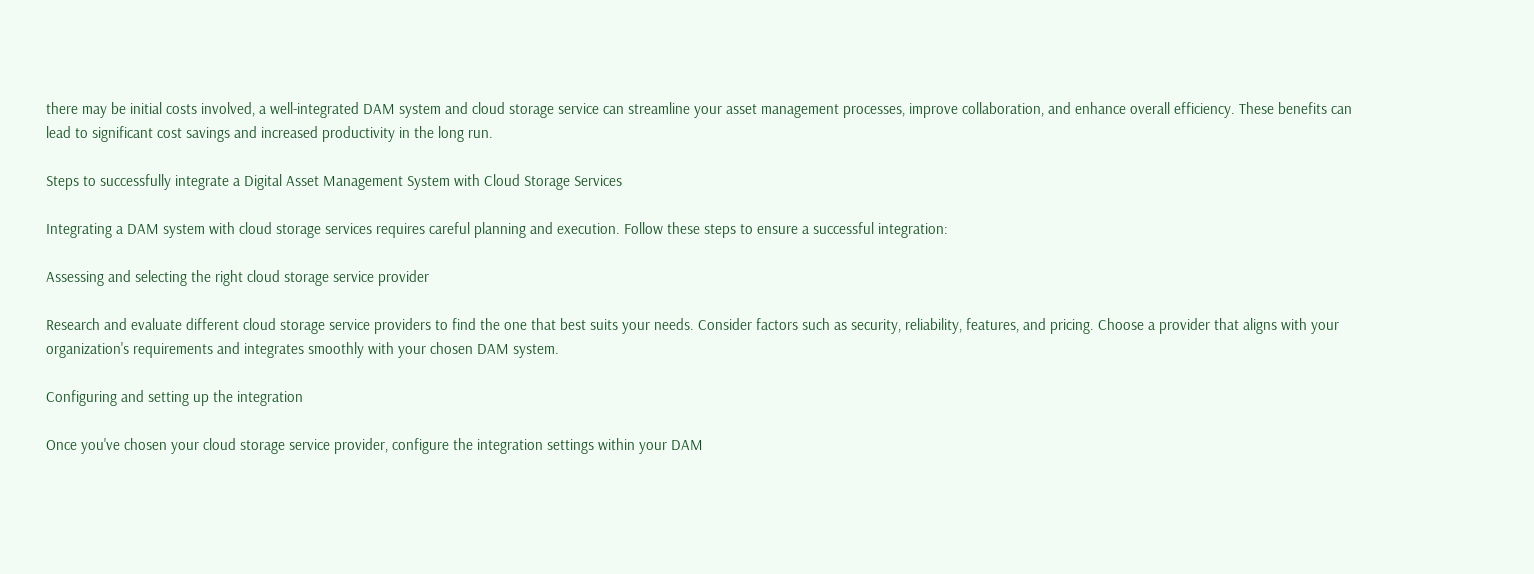there may be initial costs involved, a well-integrated DAM system and cloud storage service can streamline your asset management processes, improve collaboration, and enhance overall efficiency. These benefits can lead to significant cost savings and increased productivity in the long run.

Steps to successfully integrate a Digital Asset Management System with Cloud Storage Services

Integrating a DAM system with cloud storage services requires careful planning and execution. Follow these steps to ensure a successful integration:

Assessing and selecting the right cloud storage service provider

Research and evaluate different cloud storage service providers to find the one that best suits your needs. Consider factors such as security, reliability, features, and pricing. Choose a provider that aligns with your organization's requirements and integrates smoothly with your chosen DAM system.

Configuring and setting up the integration

Once you've chosen your cloud storage service provider, configure the integration settings within your DAM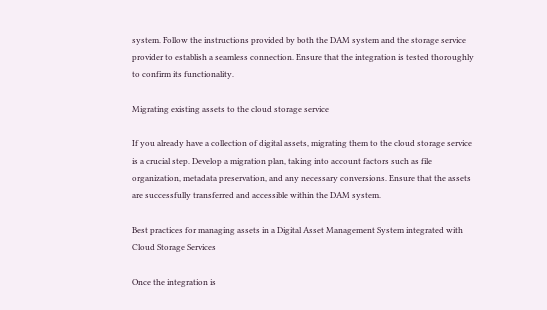system. Follow the instructions provided by both the DAM system and the storage service provider to establish a seamless connection. Ensure that the integration is tested thoroughly to confirm its functionality.

Migrating existing assets to the cloud storage service

If you already have a collection of digital assets, migrating them to the cloud storage service is a crucial step. Develop a migration plan, taking into account factors such as file organization, metadata preservation, and any necessary conversions. Ensure that the assets are successfully transferred and accessible within the DAM system.

Best practices for managing assets in a Digital Asset Management System integrated with Cloud Storage Services

Once the integration is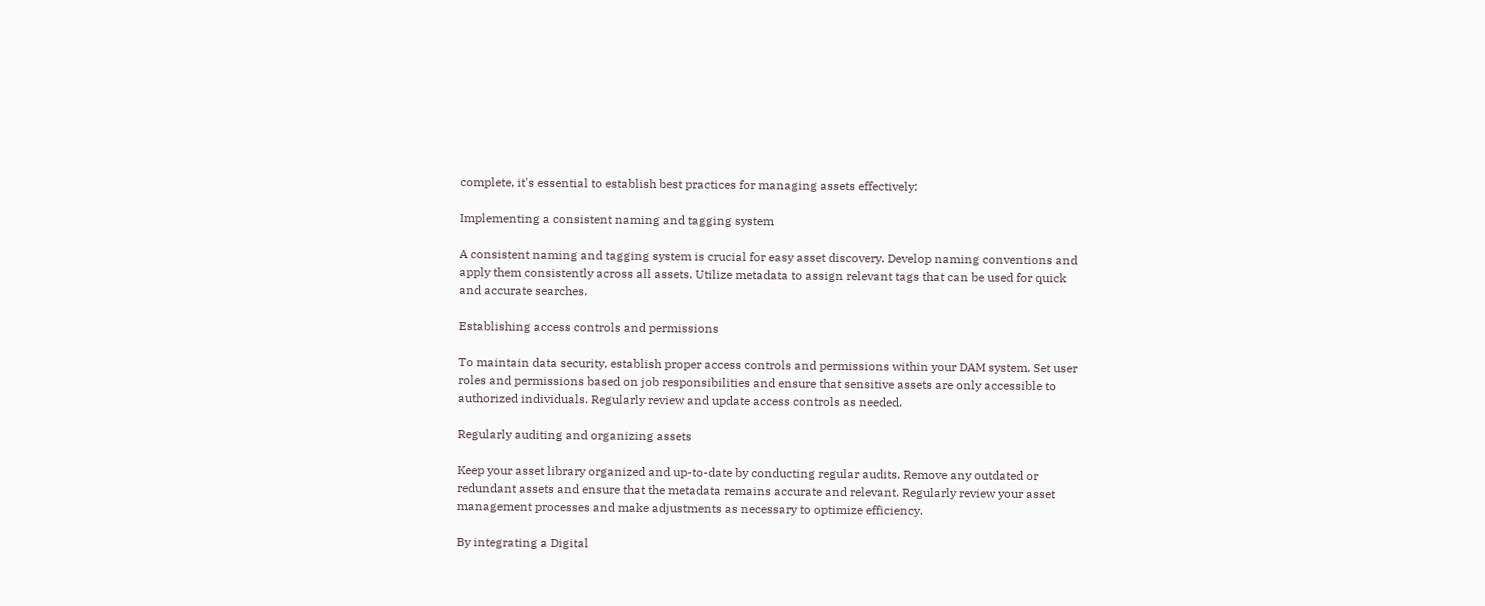complete, it's essential to establish best practices for managing assets effectively:

Implementing a consistent naming and tagging system

A consistent naming and tagging system is crucial for easy asset discovery. Develop naming conventions and apply them consistently across all assets. Utilize metadata to assign relevant tags that can be used for quick and accurate searches.

Establishing access controls and permissions

To maintain data security, establish proper access controls and permissions within your DAM system. Set user roles and permissions based on job responsibilities and ensure that sensitive assets are only accessible to authorized individuals. Regularly review and update access controls as needed.

Regularly auditing and organizing assets

Keep your asset library organized and up-to-date by conducting regular audits. Remove any outdated or redundant assets and ensure that the metadata remains accurate and relevant. Regularly review your asset management processes and make adjustments as necessary to optimize efficiency.

By integrating a Digital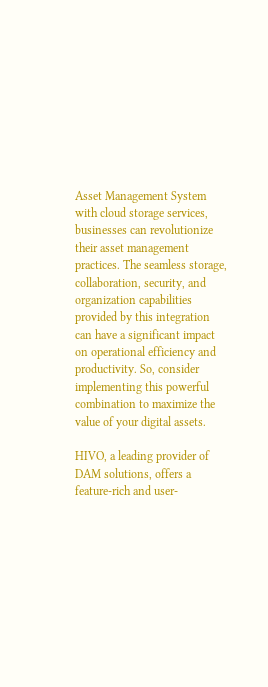Asset Management System with cloud storage services, businesses can revolutionize their asset management practices. The seamless storage, collaboration, security, and organization capabilities provided by this integration can have a significant impact on operational efficiency and productivity. So, consider implementing this powerful combination to maximize the value of your digital assets.

HIVO, a leading provider of DAM solutions, offers a feature-rich and user-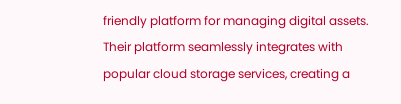friendly platform for managing digital assets. Their platform seamlessly integrates with popular cloud storage services, creating a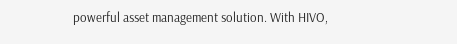powerful asset management solution. With HIVO,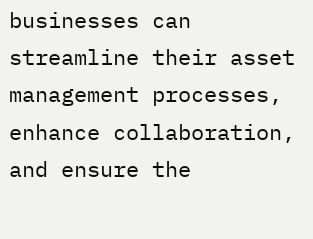businesses can streamline their asset management processes, enhance collaboration, and ensure the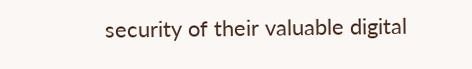security of their valuable digital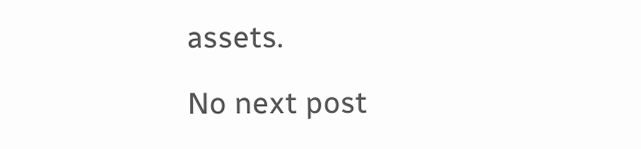assets.

No next post